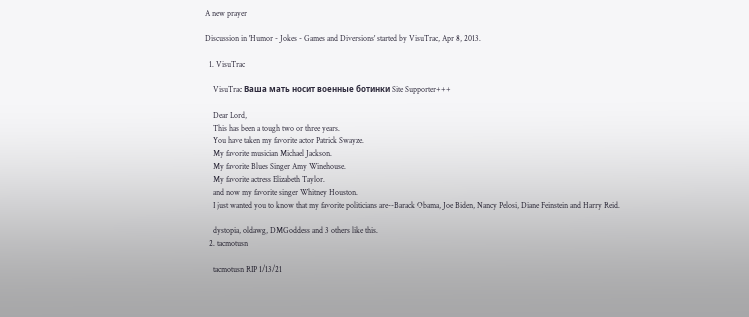A new prayer

Discussion in 'Humor - Jokes - Games and Diversions' started by VisuTrac, Apr 8, 2013.

  1. VisuTrac

    VisuTrac Ваша мать носит военные ботинки Site Supporter+++

    Dear Lord,
    This has been a tough two or three years.
    You have taken my favorite actor Patrick Swayze.
    My favorite musician Michael Jackson.
    My favorite Blues Singer Amy Winehouse.
    My favorite actress Elizabeth Taylor.
    and now my favorite singer Whitney Houston.
    I just wanted you to know that my favorite politicians are--Barack Obama, Joe Biden, Nancy Pelosi, Diane Feinstein and Harry Reid.

    dystopia, oldawg, DMGoddess and 3 others like this.
  2. tacmotusn

    tacmotusn RIP 1/13/21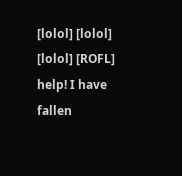[lolol] [lolol] [lolol] [ROFL] help! I have fallen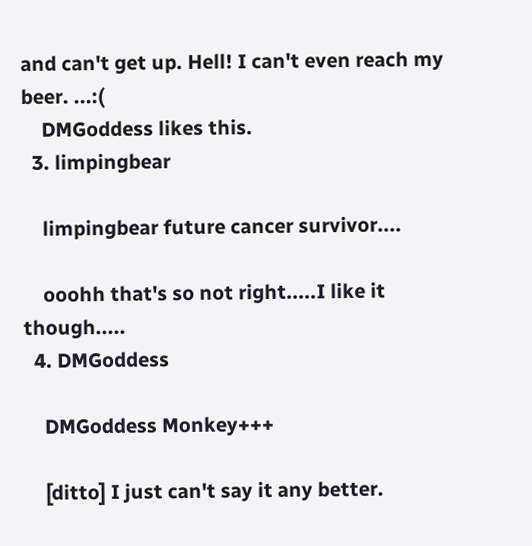and can't get up. Hell! I can't even reach my beer. ...:(
    DMGoddess likes this.
  3. limpingbear

    limpingbear future cancer survivor....

    ooohh that's so not right.....I like it though.....
  4. DMGoddess

    DMGoddess Monkey+++

    [ditto] I just can't say it any better.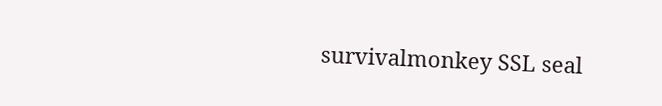survivalmonkey SSL seal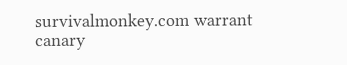survivalmonkey.com warrant canary